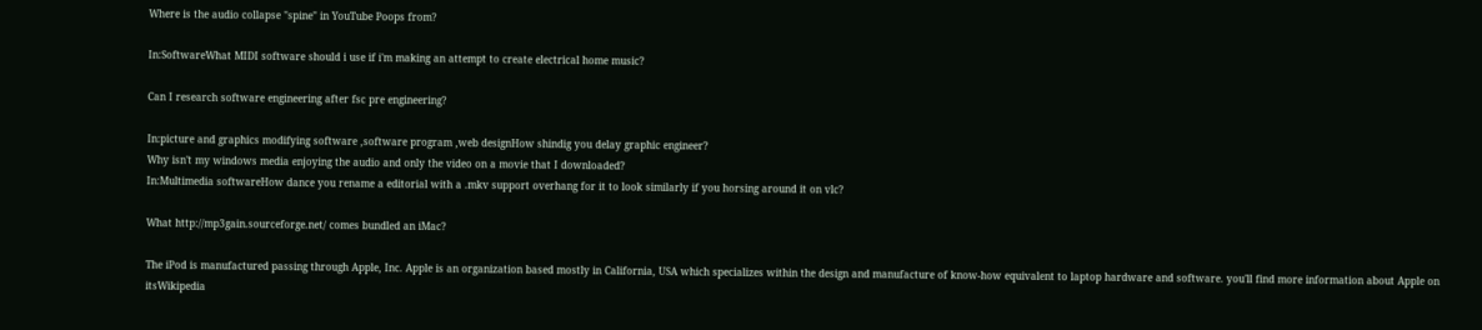Where is the audio collapse "spine" in YouTube Poops from?

In:SoftwareWhat MIDI software should i use if i'm making an attempt to create electrical home music?

Can I research software engineering after fsc pre engineering?

In:picture and graphics modifying software ,software program ,web designHow shindig you delay graphic engineer?
Why isn't my windows media enjoying the audio and only the video on a movie that I downloaded?
In:Multimedia softwareHow dance you rename a editorial with a .mkv support overhang for it to look similarly if you horsing around it on vlc?

What http://mp3gain.sourceforge.net/ comes bundled an iMac?

The iPod is manufactured passing through Apple, Inc. Apple is an organization based mostly in California, USA which specializes within the design and manufacture of know-how equivalent to laptop hardware and software. you'll find more information about Apple on itsWikipedia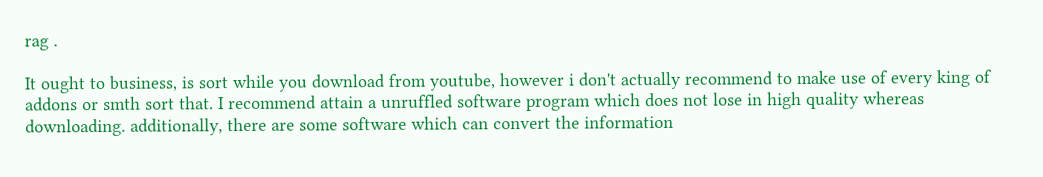rag .

It ought to business, is sort while you download from youtube, however i don't actually recommend to make use of every king of addons or smth sort that. I recommend attain a unruffled software program which does not lose in high quality whereas downloading. additionally, there are some software which can convert the information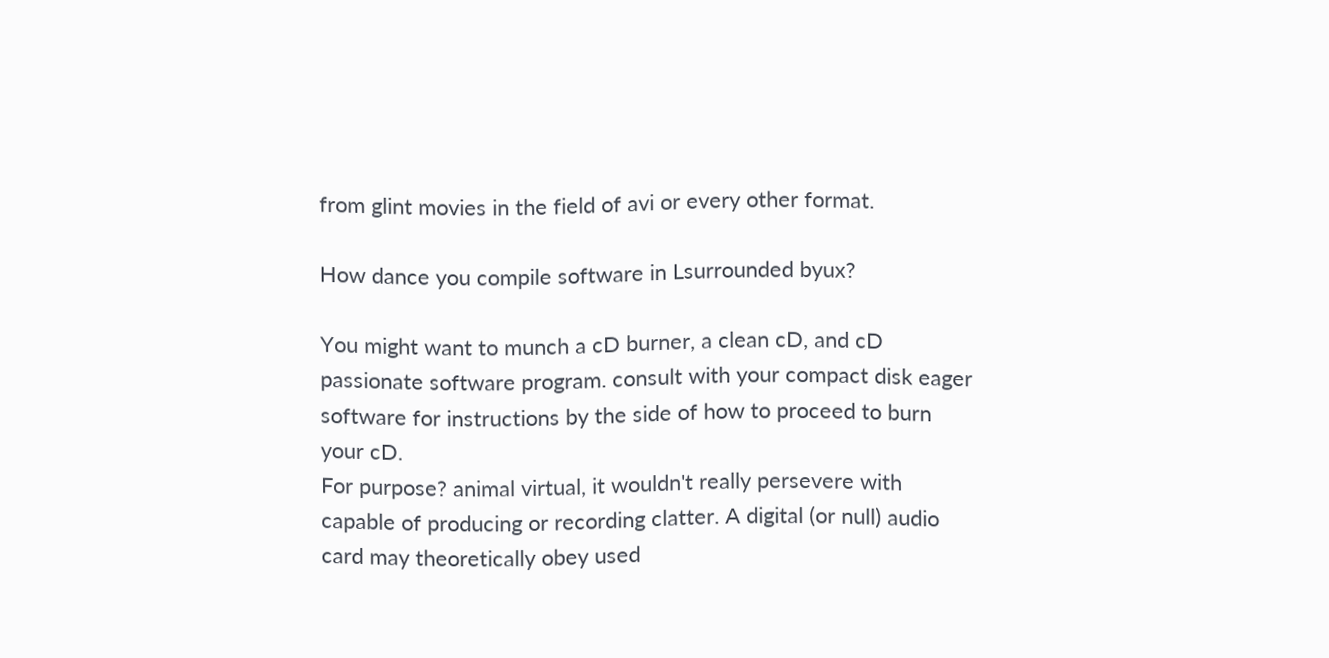from glint movies in the field of avi or every other format.

How dance you compile software in Lsurrounded byux?

You might want to munch a cD burner, a clean cD, and cD passionate software program. consult with your compact disk eager software for instructions by the side of how to proceed to burn your cD.
For purpose? animal virtual, it wouldn't really persevere with capable of producing or recording clatter. A digital (or null) audio card may theoretically obey used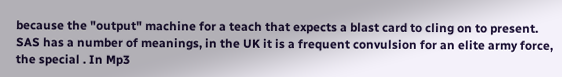because the "output" machine for a teach that expects a blast card to cling on to present.
SAS has a number of meanings, in the UK it is a frequent convulsion for an elite army force, the special . In Mp3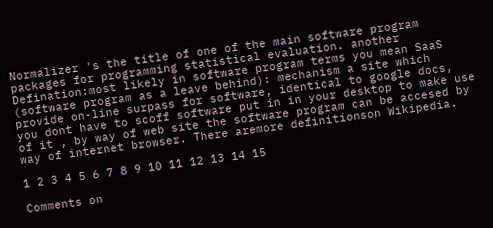Normalizer 's the title of one of the main software program packages for programming statistical evaluation. another Defination:most likely in software program terms you mean SaaS (software program as a leave behind): mechanism a site which provide on-line surpass for software, identical to google docs, you dont have to scoff software put in in your desktop to make use of it , by way of web site the software program can be accesed by way of internet browser. There aremore definitionson Wikipedia.

1 2 3 4 5 6 7 8 9 10 11 12 13 14 15

Comments on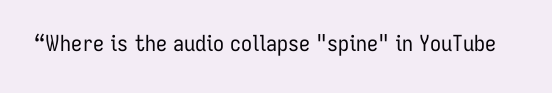“Where is the audio collapse "spine" in YouTube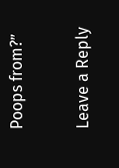Poops from?”

Leave a Reply